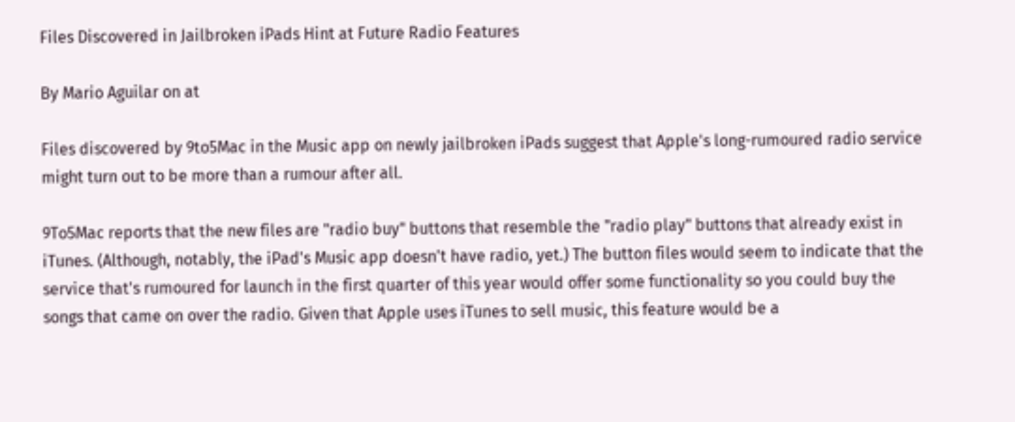Files Discovered in Jailbroken iPads Hint at Future Radio Features

By Mario Aguilar on at

Files discovered by 9to5Mac in the Music app on newly jailbroken iPads suggest that Apple's long-rumoured radio service might turn out to be more than a rumour after all.

9To5Mac reports that the new files are "radio buy" buttons that resemble the "radio play" buttons that already exist in iTunes. (Although, notably, the iPad's Music app doesn't have radio, yet.) The button files would seem to indicate that the service that's rumoured for launch in the first quarter of this year would offer some functionality so you could buy the songs that came on over the radio. Given that Apple uses iTunes to sell music, this feature would be a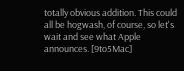totally obvious addition. This could all be hogwash, of course, so let's wait and see what Apple announces. [9to5Mac]